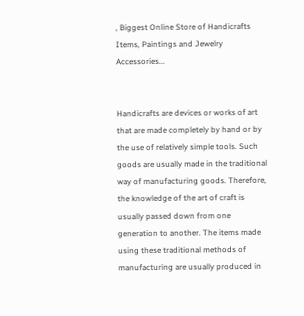, Biggest Online Store of Handicrafts Items, Paintings and Jewelry Accessories...


Handicrafts are devices or works of art that are made completely by hand or by the use of relatively simple tools. Such goods are usually made in the traditional way of manufacturing goods. Therefore, the knowledge of the art of craft is usually passed down from one generation to another. The items made using these traditional methods of manufacturing are usually produced in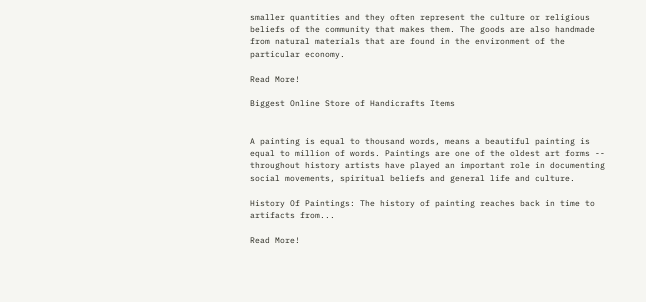smaller quantities and they often represent the culture or religious beliefs of the community that makes them. The goods are also handmade from natural materials that are found in the environment of the particular economy.

Read More!

Biggest Online Store of Handicrafts Items


A painting is equal to thousand words, means a beautiful painting is equal to million of words. Paintings are one of the oldest art forms -- throughout history artists have played an important role in documenting social movements, spiritual beliefs and general life and culture.

History Of Paintings: The history of painting reaches back in time to artifacts from...

Read More!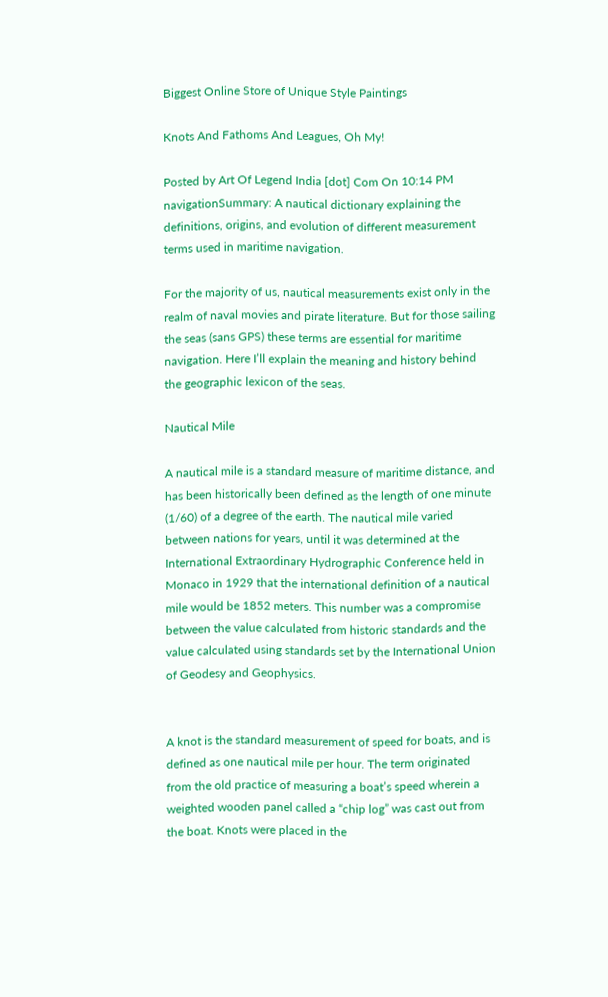Biggest Online Store of Unique Style Paintings

Knots And Fathoms And Leagues, Oh My!

Posted by Art Of Legend India [dot] Com On 10:14 PM
navigationSummary: A nautical dictionary explaining the definitions, origins, and evolution of different measurement terms used in maritime navigation.

For the majority of us, nautical measurements exist only in the realm of naval movies and pirate literature. But for those sailing the seas (sans GPS) these terms are essential for maritime navigation. Here I’ll explain the meaning and history behind the geographic lexicon of the seas.

Nautical Mile

A nautical mile is a standard measure of maritime distance, and has been historically been defined as the length of one minute (1/60) of a degree of the earth. The nautical mile varied between nations for years, until it was determined at the International Extraordinary Hydrographic Conference held in Monaco in 1929 that the international definition of a nautical mile would be 1852 meters. This number was a compromise between the value calculated from historic standards and the value calculated using standards set by the International Union of Geodesy and Geophysics.


A knot is the standard measurement of speed for boats, and is defined as one nautical mile per hour. The term originated from the old practice of measuring a boat’s speed wherein a weighted wooden panel called a “chip log” was cast out from the boat. Knots were placed in the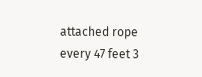attached rope every 47 feet 3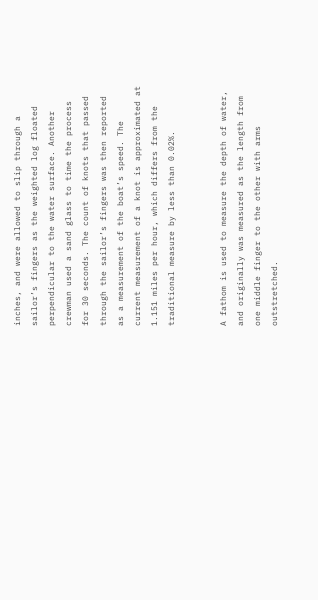inches, and were allowed to slip through a sailor’s fingers as the weighted log floated perpendicular to the water surface. Another crewman used a sand glass to time the process for 30 seconds. The count of knots that passed through the sailor’s fingers was then reported as a measurement of the boat’s speed. The current measurement of a knot is approximated at 1.151 miles per hour, which differs from the traditional measure by less than 0.02%.


A fathom is used to measure the depth of water, and originally was measured as the length from one middle finger to the other with arms outstretched.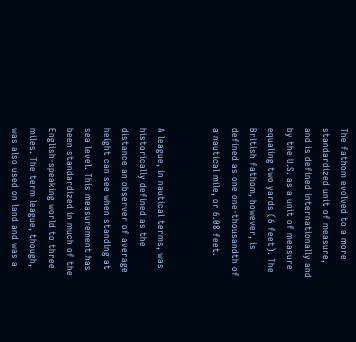The fathom evolved to a more standardized unit of measure, and is defined internationally and by the U.S. as a unit of measure equaling two yards (6 feet). The British fathom, however, is defined as one one-thousandth of a nautical mile, or 6.08 feet.


A league, in nautical terms, was historically defined as the distance an observer of average height can see when standing at sea level. This measurement has been standardized in much of the English-speaking world to three miles. The term league, though, was also used on land and was a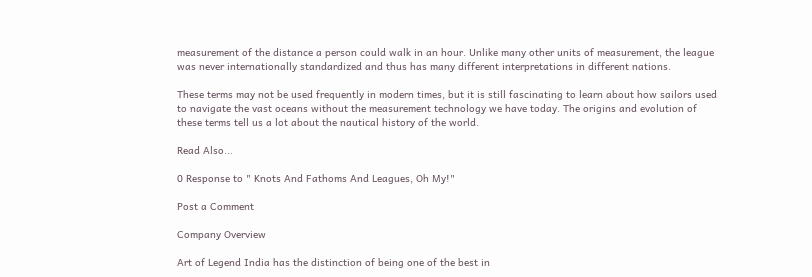measurement of the distance a person could walk in an hour. Unlike many other units of measurement, the league was never internationally standardized and thus has many different interpretations in different nations.

These terms may not be used frequently in modern times, but it is still fascinating to learn about how sailors used to navigate the vast oceans without the measurement technology we have today. The origins and evolution of these terms tell us a lot about the nautical history of the world.

Read Also...

0 Response to " Knots And Fathoms And Leagues, Oh My!"

Post a Comment

Company Overview

Art of Legend India has the distinction of being one of the best in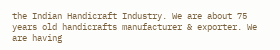the Indian Handicraft Industry. We are about 75 years old handicrafts manufacturer & exporter. We are having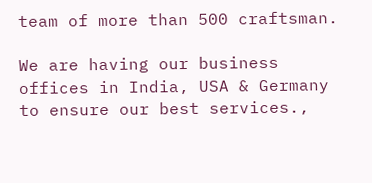team of more than 500 craftsman.

We are having our business offices in India, USA & Germany to ensure our best services.,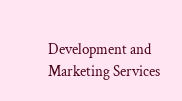Development and Marketing Services